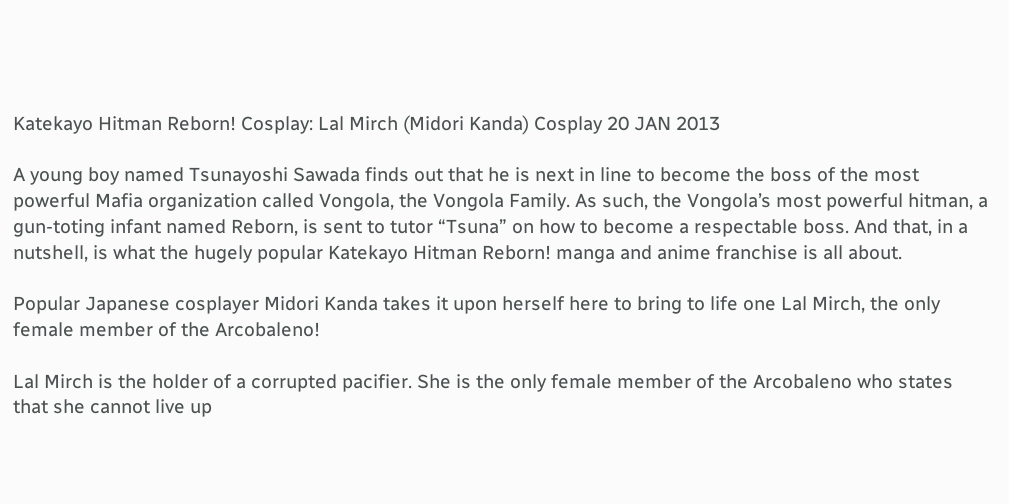Katekayo Hitman Reborn! Cosplay: Lal Mirch (Midori Kanda) Cosplay 20 JAN 2013

A young boy named Tsunayoshi Sawada finds out that he is next in line to become the boss of the most powerful Mafia organization called Vongola, the Vongola Family. As such, the Vongola’s most powerful hitman, a gun-toting infant named Reborn, is sent to tutor “Tsuna” on how to become a respectable boss. And that, in a nutshell, is what the hugely popular Katekayo Hitman Reborn! manga and anime franchise is all about.

Popular Japanese cosplayer Midori Kanda takes it upon herself here to bring to life one Lal Mirch, the only female member of the Arcobaleno!

Lal Mirch is the holder of a corrupted pacifier. She is the only female member of the Arcobaleno who states that she cannot live up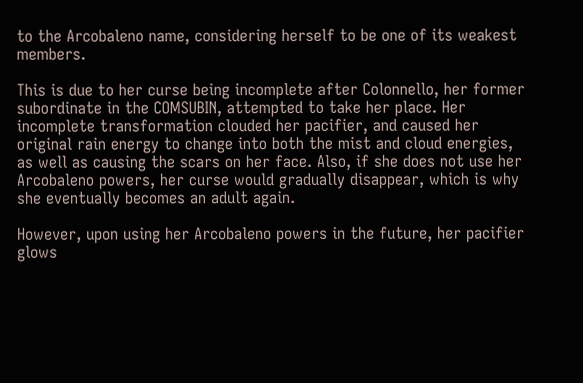to the Arcobaleno name, considering herself to be one of its weakest members.

This is due to her curse being incomplete after Colonnello, her former subordinate in the COMSUBIN, attempted to take her place. Her incomplete transformation clouded her pacifier, and caused her original rain energy to change into both the mist and cloud energies, as well as causing the scars on her face. Also, if she does not use her Arcobaleno powers, her curse would gradually disappear, which is why she eventually becomes an adult again.

However, upon using her Arcobaleno powers in the future, her pacifier glows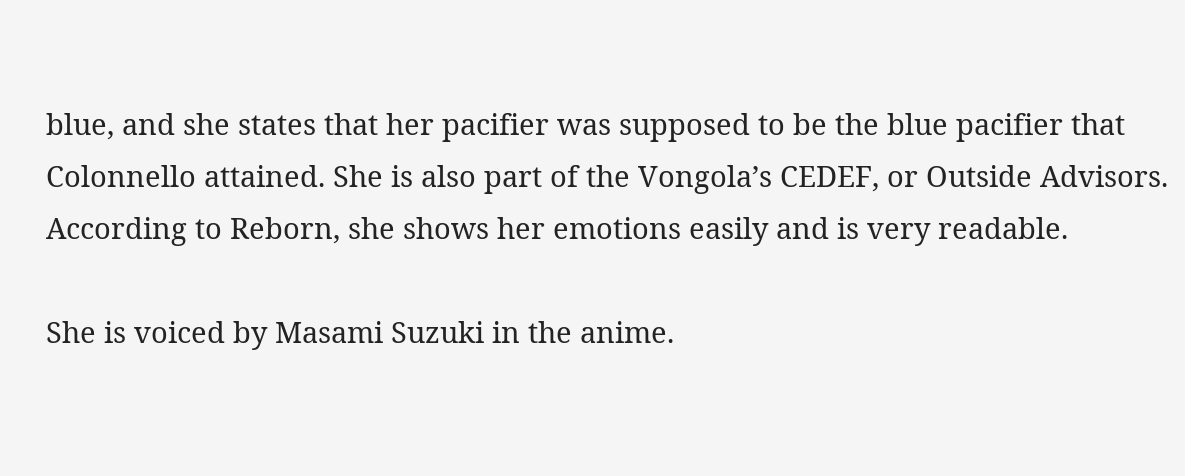blue, and she states that her pacifier was supposed to be the blue pacifier that Colonnello attained. She is also part of the Vongola’s CEDEF, or Outside Advisors. According to Reborn, she shows her emotions easily and is very readable.

She is voiced by Masami Suzuki in the anime.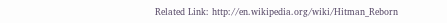Related Link: http://en.wikipedia.org/wiki/Hitman_Reborn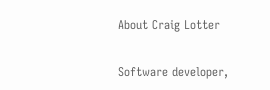About Craig Lotter

Software developer,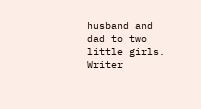husband and dad to two little girls. Writer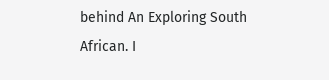behind An Exploring South African. I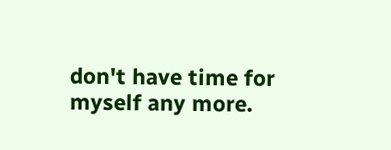don't have time for myself any more.